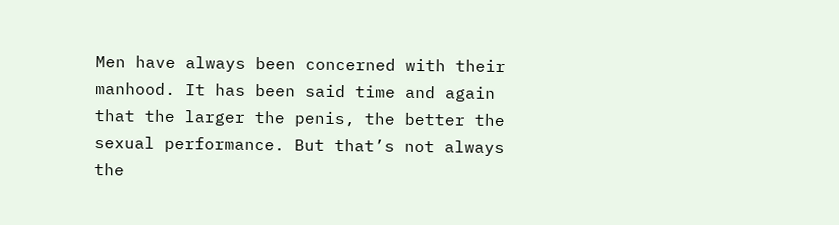Men have always been concerned with their manhood. It has been said time and again that the larger the penis, the better the sexual performance. But that’s not always the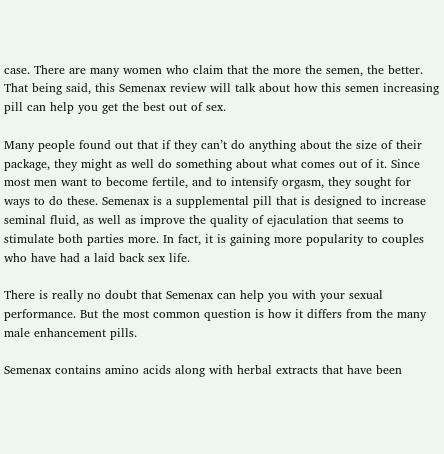case. There are many women who claim that the more the semen, the better. That being said, this Semenax review will talk about how this semen increasing pill can help you get the best out of sex.

Many people found out that if they can’t do anything about the size of their package, they might as well do something about what comes out of it. Since most men want to become fertile, and to intensify orgasm, they sought for ways to do these. Semenax is a supplemental pill that is designed to increase seminal fluid, as well as improve the quality of ejaculation that seems to stimulate both parties more. In fact, it is gaining more popularity to couples who have had a laid back sex life.

There is really no doubt that Semenax can help you with your sexual performance. But the most common question is how it differs from the many male enhancement pills.

Semenax contains amino acids along with herbal extracts that have been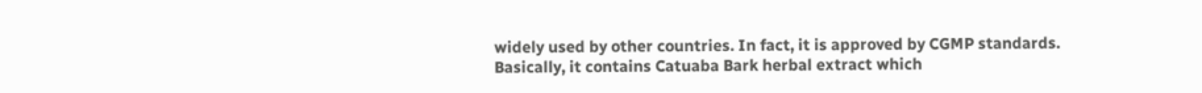widely used by other countries. In fact, it is approved by CGMP standards. Basically, it contains Catuaba Bark herbal extract which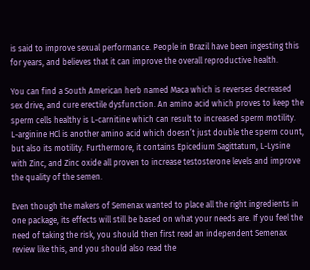is said to improve sexual performance. People in Brazil have been ingesting this for years, and believes that it can improve the overall reproductive health.

You can find a South American herb named Maca which is reverses decreased sex drive, and cure erectile dysfunction. An amino acid which proves to keep the sperm cells healthy is L-carnitine which can result to increased sperm motility. L-arginine HCl is another amino acid which doesn’t just double the sperm count, but also its motility. Furthermore, it contains Epicedium Sagittatum, L-Lysine with Zinc, and Zinc oxide all proven to increase testosterone levels and improve the quality of the semen.

Even though the makers of Semenax wanted to place all the right ingredients in one package, its effects will still be based on what your needs are. If you feel the need of taking the risk, you should then first read an independent Semenax review like this, and you should also read the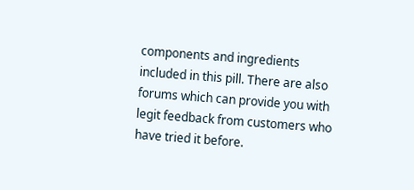components and ingredients included in this pill. There are also forums which can provide you with legit feedback from customers who have tried it before.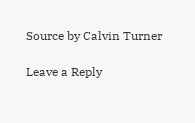Source by Calvin Turner

Leave a Reply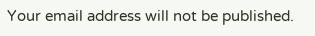Your email address will not be published.